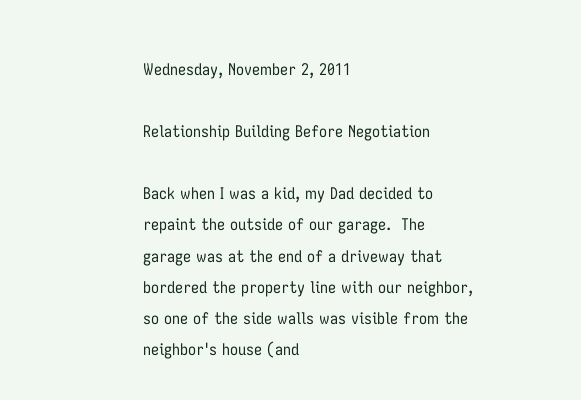Wednesday, November 2, 2011

Relationship Building Before Negotiation

Back when I was a kid, my Dad decided to repaint the outside of our garage.  The garage was at the end of a driveway that bordered the property line with our neighbor, so one of the side walls was visible from the neighbor's house (and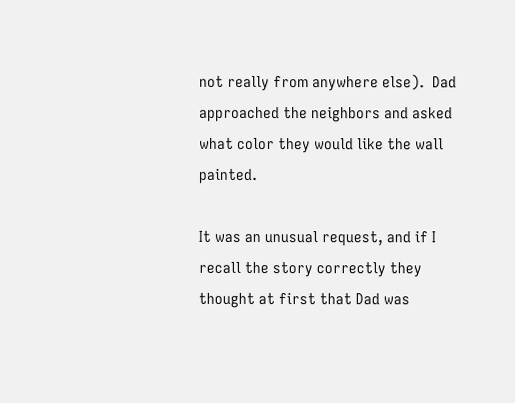not really from anywhere else).  Dad approached the neighbors and asked what color they would like the wall painted.

It was an unusual request, and if I recall the story correctly they thought at first that Dad was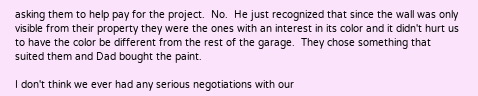asking them to help pay for the project.  No.  He just recognized that since the wall was only visible from their property they were the ones with an interest in its color and it didn't hurt us to have the color be different from the rest of the garage.  They chose something that suited them and Dad bought the paint.

I don't think we ever had any serious negotiations with our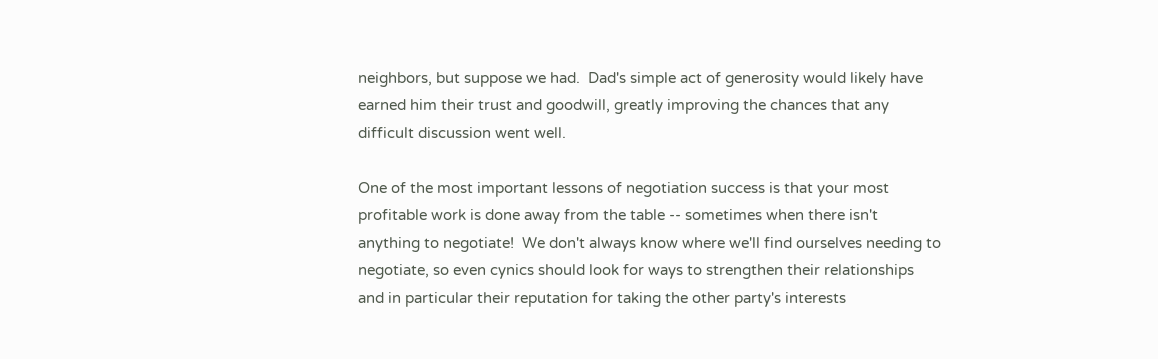neighbors, but suppose we had.  Dad's simple act of generosity would likely have earned him their trust and goodwill, greatly improving the chances that any difficult discussion went well.

One of the most important lessons of negotiation success is that your most profitable work is done away from the table -- sometimes when there isn't anything to negotiate!  We don't always know where we'll find ourselves needing to negotiate, so even cynics should look for ways to strengthen their relationships and in particular their reputation for taking the other party's interests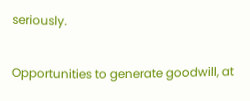seriously.

Opportunities to generate goodwill, at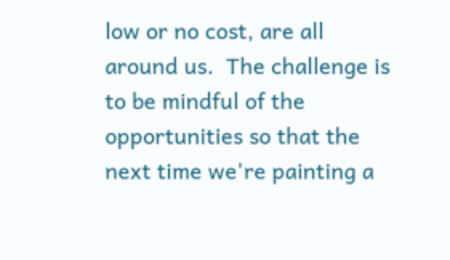low or no cost, are all around us.  The challenge is to be mindful of the opportunities so that the next time we're painting a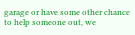garage or have some other chance to help someone out, we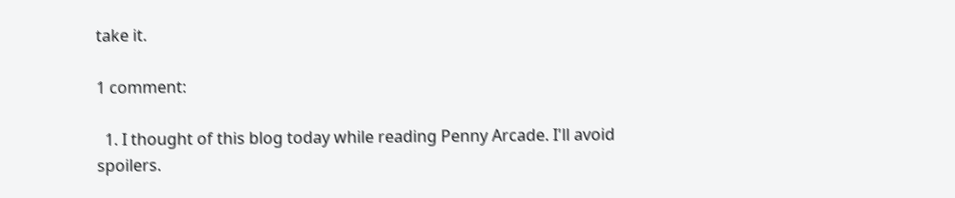take it.

1 comment:

  1. I thought of this blog today while reading Penny Arcade. I'll avoid spoilers.